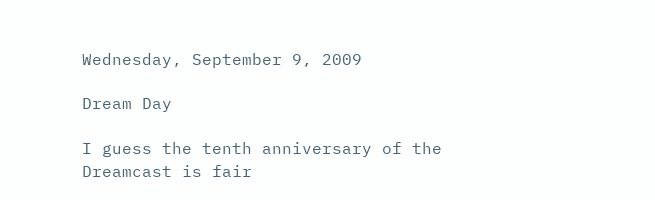Wednesday, September 9, 2009

Dream Day

I guess the tenth anniversary of the Dreamcast is fair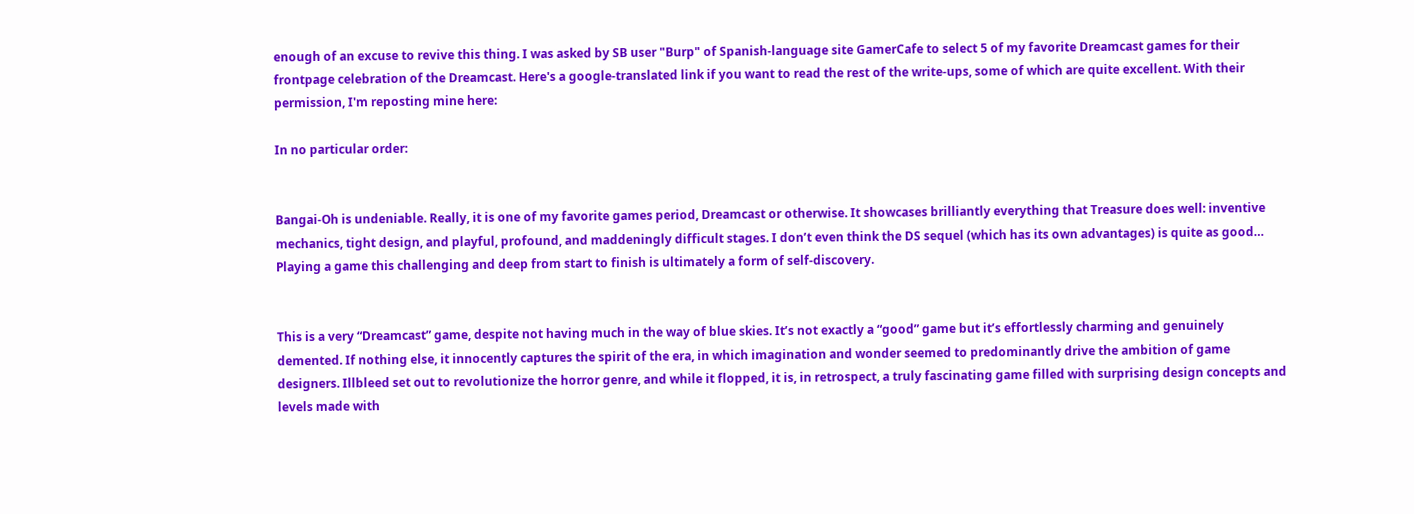enough of an excuse to revive this thing. I was asked by SB user "Burp" of Spanish-language site GamerCafe to select 5 of my favorite Dreamcast games for their frontpage celebration of the Dreamcast. Here's a google-translated link if you want to read the rest of the write-ups, some of which are quite excellent. With their permission, I'm reposting mine here:

In no particular order:


Bangai-Oh is undeniable. Really, it is one of my favorite games period, Dreamcast or otherwise. It showcases brilliantly everything that Treasure does well: inventive mechanics, tight design, and playful, profound, and maddeningly difficult stages. I don’t even think the DS sequel (which has its own advantages) is quite as good… Playing a game this challenging and deep from start to finish is ultimately a form of self-discovery.


This is a very “Dreamcast” game, despite not having much in the way of blue skies. It’s not exactly a “good” game but it’s effortlessly charming and genuinely demented. If nothing else, it innocently captures the spirit of the era, in which imagination and wonder seemed to predominantly drive the ambition of game designers. Illbleed set out to revolutionize the horror genre, and while it flopped, it is, in retrospect, a truly fascinating game filled with surprising design concepts and levels made with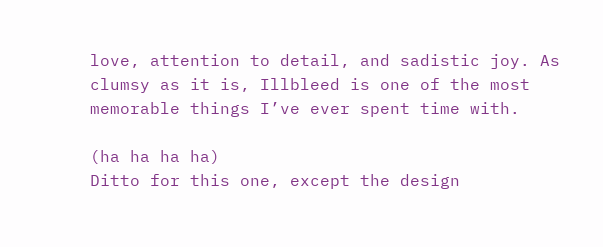love, attention to detail, and sadistic joy. As clumsy as it is, Illbleed is one of the most memorable things I’ve ever spent time with.

(ha ha ha ha)
Ditto for this one, except the design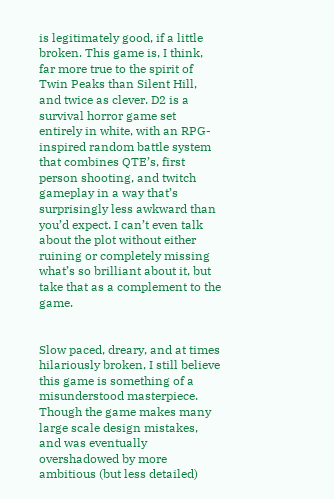is legitimately good, if a little broken. This game is, I think, far more true to the spirit of Twin Peaks than Silent Hill, and twice as clever. D2 is a survival horror game set entirely in white, with an RPG-inspired random battle system that combines QTE’s, first person shooting, and twitch gameplay in a way that’s surprisingly less awkward than you’d expect. I can’t even talk about the plot without either ruining or completely missing what’s so brilliant about it, but take that as a complement to the game.


Slow paced, dreary, and at times hilariously broken, I still believe this game is something of a misunderstood masterpiece. Though the game makes many large scale design mistakes, and was eventually overshadowed by more ambitious (but less detailed)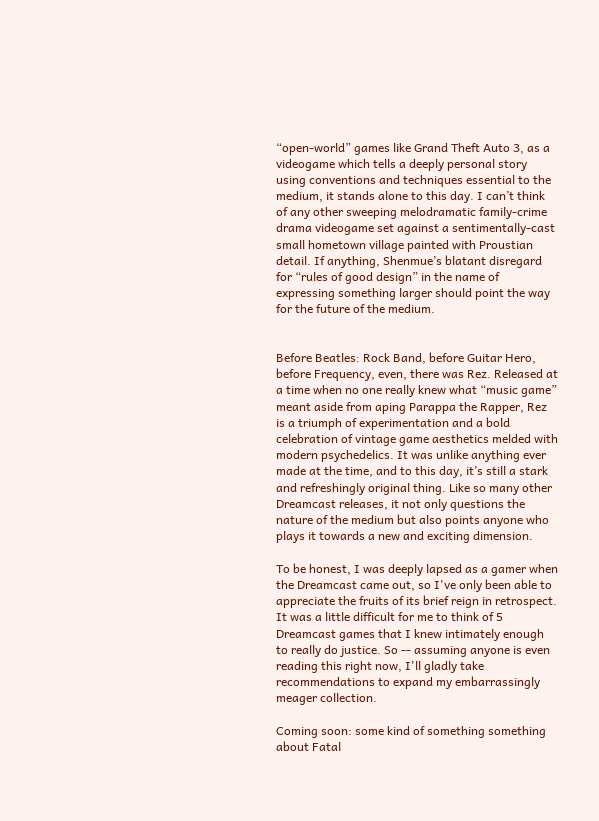“open-world” games like Grand Theft Auto 3, as a videogame which tells a deeply personal story using conventions and techniques essential to the medium, it stands alone to this day. I can’t think of any other sweeping melodramatic family-crime drama videogame set against a sentimentally-cast small hometown village painted with Proustian detail. If anything, Shenmue’s blatant disregard for “rules of good design” in the name of expressing something larger should point the way for the future of the medium.


Before Beatles: Rock Band, before Guitar Hero, before Frequency, even, there was Rez. Released at a time when no one really knew what “music game” meant aside from aping Parappa the Rapper, Rez is a triumph of experimentation and a bold celebration of vintage game aesthetics melded with modern psychedelics. It was unlike anything ever made at the time, and to this day, it’s still a stark and refreshingly original thing. Like so many other Dreamcast releases, it not only questions the nature of the medium but also points anyone who plays it towards a new and exciting dimension.

To be honest, I was deeply lapsed as a gamer when the Dreamcast came out, so I've only been able to appreciate the fruits of its brief reign in retrospect. It was a little difficult for me to think of 5 Dreamcast games that I knew intimately enough to really do justice. So -- assuming anyone is even reading this right now, I'll gladly take recommendations to expand my embarrassingly meager collection.

Coming soon: some kind of something something about Fatal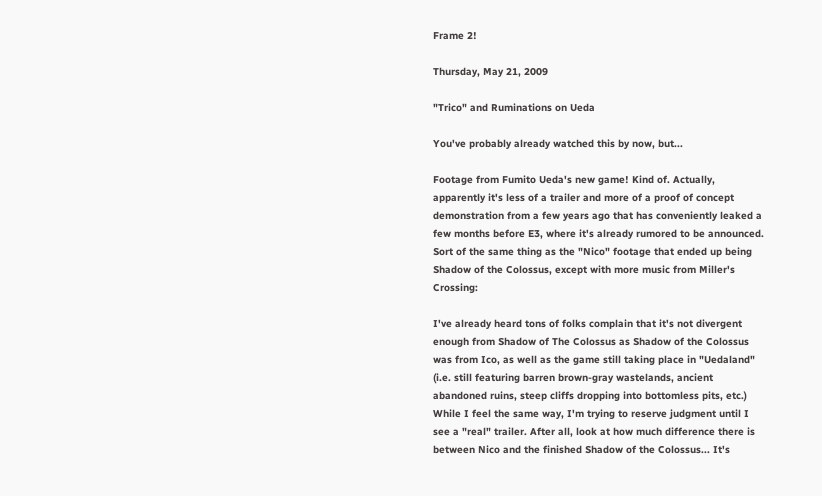Frame 2!

Thursday, May 21, 2009

"Trico" and Ruminations on Ueda

You've probably already watched this by now, but...

Footage from Fumito Ueda's new game! Kind of. Actually, apparently it's less of a trailer and more of a proof of concept demonstration from a few years ago that has conveniently leaked a few months before E3, where it's already rumored to be announced. Sort of the same thing as the "Nico" footage that ended up being Shadow of the Colossus, except with more music from Miller's Crossing:

I've already heard tons of folks complain that it's not divergent enough from Shadow of The Colossus as Shadow of the Colossus was from Ico, as well as the game still taking place in "Uedaland" (i.e. still featuring barren brown-gray wastelands, ancient abandoned ruins, steep cliffs dropping into bottomless pits, etc.) While I feel the same way, I'm trying to reserve judgment until I see a "real" trailer. After all, look at how much difference there is between Nico and the finished Shadow of the Colossus... It's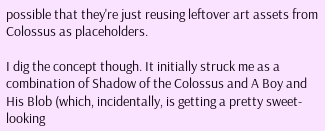possible that they're just reusing leftover art assets from Colossus as placeholders.

I dig the concept though. It initially struck me as a combination of Shadow of the Colossus and A Boy and His Blob (which, incidentally, is getting a pretty sweet-looking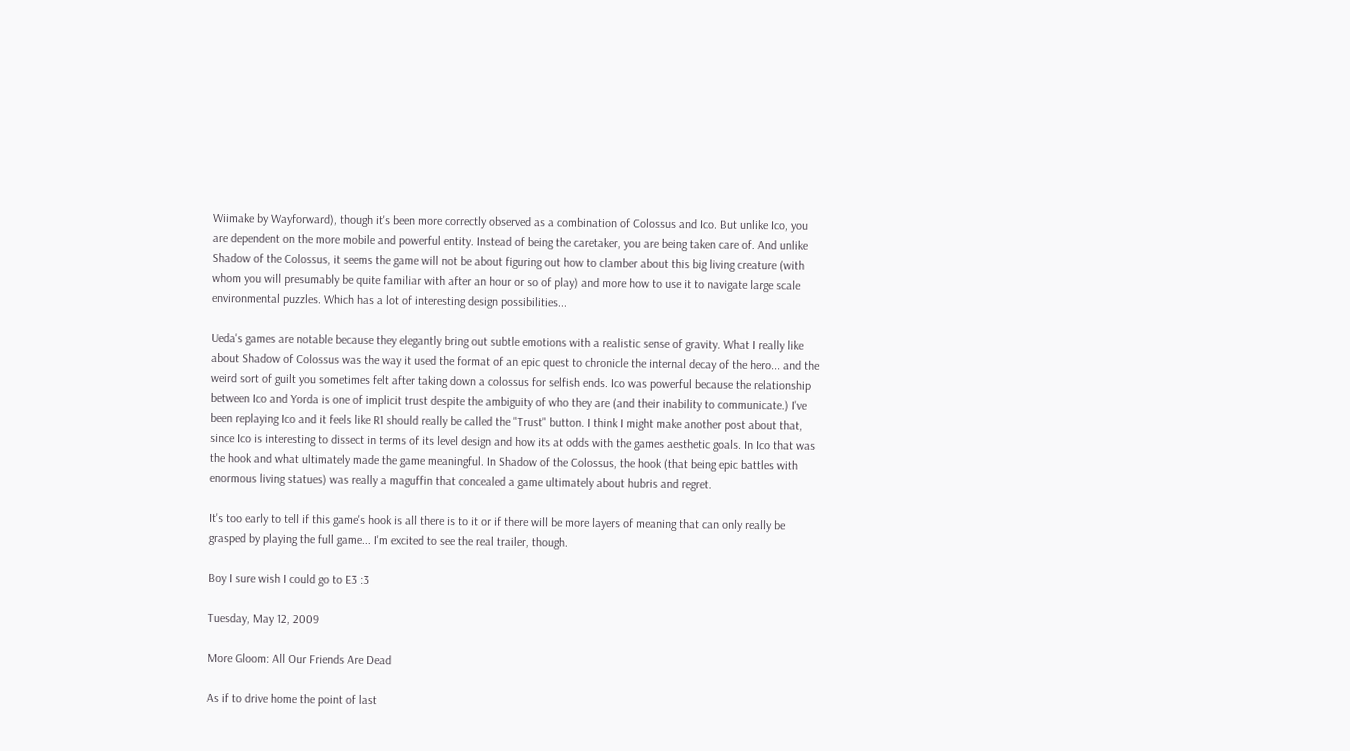Wiimake by Wayforward), though it's been more correctly observed as a combination of Colossus and Ico. But unlike Ico, you are dependent on the more mobile and powerful entity. Instead of being the caretaker, you are being taken care of. And unlike Shadow of the Colossus, it seems the game will not be about figuring out how to clamber about this big living creature (with whom you will presumably be quite familiar with after an hour or so of play) and more how to use it to navigate large scale environmental puzzles. Which has a lot of interesting design possibilities...

Ueda's games are notable because they elegantly bring out subtle emotions with a realistic sense of gravity. What I really like about Shadow of Colossus was the way it used the format of an epic quest to chronicle the internal decay of the hero... and the weird sort of guilt you sometimes felt after taking down a colossus for selfish ends. Ico was powerful because the relationship between Ico and Yorda is one of implicit trust despite the ambiguity of who they are (and their inability to communicate.) I've been replaying Ico and it feels like R1 should really be called the "Trust" button. I think I might make another post about that, since Ico is interesting to dissect in terms of its level design and how its at odds with the games aesthetic goals. In Ico that was the hook and what ultimately made the game meaningful. In Shadow of the Colossus, the hook (that being epic battles with enormous living statues) was really a maguffin that concealed a game ultimately about hubris and regret.

It's too early to tell if this game's hook is all there is to it or if there will be more layers of meaning that can only really be grasped by playing the full game... I'm excited to see the real trailer, though.

Boy I sure wish I could go to E3 :3

Tuesday, May 12, 2009

More Gloom: All Our Friends Are Dead

As if to drive home the point of last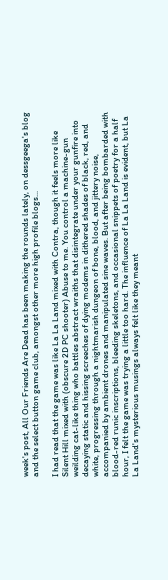week's post, All Our Friends Are Dead has been making the rounds lately, on dessgeega's blog and the select button game club, amongst other more high profile blogs...

I had read that the game was like La La Land mixed with Contra, though it feels more like Silent Hill mixed with (obscure 2D PC shooter) Abuse to me. You control a machine-gun weilding cat-like thing who battles abstract wraiths that disintegrate under your gunfire into decaying static and hissing screeches of dying modems in dithered shades of black, red, and white, progressing through a nightmarish dungeon of bone, blood, and jittery noise, accompanied by ambient drones and manipulated sine waves. But after being bombarded with blood-red runic inscriptions, bleeding skeletons, and occasional snippets of poetry for a half hour, I felt the game was trying a little too hard. The influence of La La Land is evident, but La La Land's mysterious musings always felt like they meant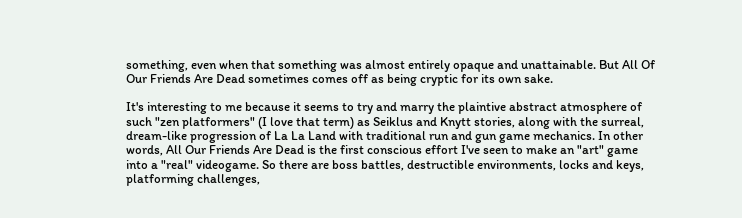something, even when that something was almost entirely opaque and unattainable. But All Of Our Friends Are Dead sometimes comes off as being cryptic for its own sake.

It's interesting to me because it seems to try and marry the plaintive abstract atmosphere of such "zen platformers" (I love that term) as Seiklus and Knytt stories, along with the surreal, dream-like progression of La La Land with traditional run and gun game mechanics. In other words, All Our Friends Are Dead is the first conscious effort I've seen to make an "art" game into a "real" videogame. So there are boss battles, destructible environments, locks and keys, platforming challenges,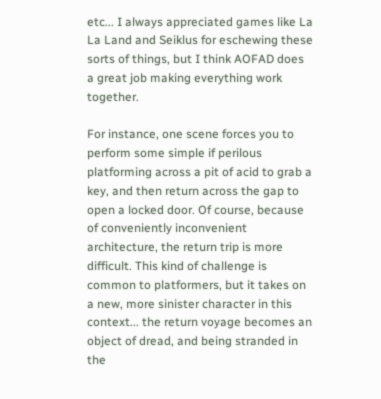etc... I always appreciated games like La La Land and Seiklus for eschewing these sorts of things, but I think AOFAD does a great job making everything work together.

For instance, one scene forces you to perform some simple if perilous platforming across a pit of acid to grab a key, and then return across the gap to open a locked door. Of course, because of conveniently inconvenient architecture, the return trip is more difficult. This kind of challenge is common to platformers, but it takes on a new, more sinister character in this context... the return voyage becomes an object of dread, and being stranded in the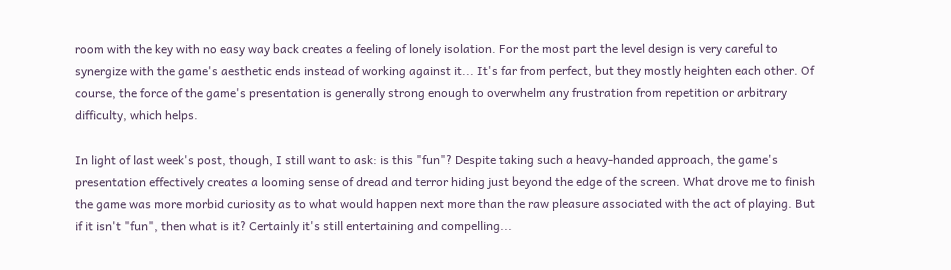room with the key with no easy way back creates a feeling of lonely isolation. For the most part the level design is very careful to synergize with the game's aesthetic ends instead of working against it... It's far from perfect, but they mostly heighten each other. Of course, the force of the game's presentation is generally strong enough to overwhelm any frustration from repetition or arbitrary difficulty, which helps.

In light of last week's post, though, I still want to ask: is this "fun"? Despite taking such a heavy-handed approach, the game's presentation effectively creates a looming sense of dread and terror hiding just beyond the edge of the screen. What drove me to finish the game was more morbid curiosity as to what would happen next more than the raw pleasure associated with the act of playing. But if it isn't "fun", then what is it? Certainly it's still entertaining and compelling...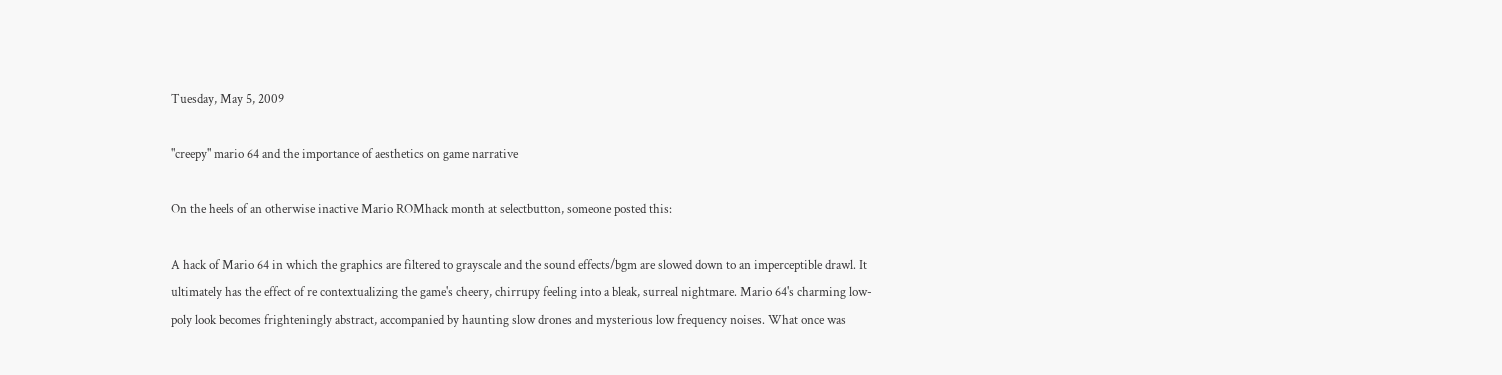Tuesday, May 5, 2009

"creepy" mario 64 and the importance of aesthetics on game narrative

On the heels of an otherwise inactive Mario ROMhack month at selectbutton, someone posted this:

A hack of Mario 64 in which the graphics are filtered to grayscale and the sound effects/bgm are slowed down to an imperceptible drawl. It ultimately has the effect of re contextualizing the game's cheery, chirrupy feeling into a bleak, surreal nightmare. Mario 64's charming low-poly look becomes frighteningly abstract, accompanied by haunting slow drones and mysterious low frequency noises. What once was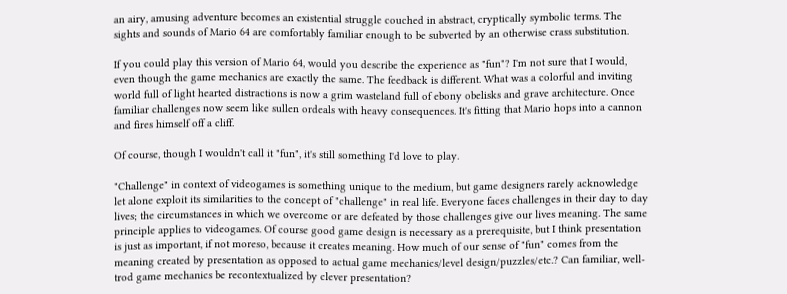an airy, amusing adventure becomes an existential struggle couched in abstract, cryptically symbolic terms. The sights and sounds of Mario 64 are comfortably familiar enough to be subverted by an otherwise crass substitution.

If you could play this version of Mario 64, would you describe the experience as "fun"? I'm not sure that I would, even though the game mechanics are exactly the same. The feedback is different. What was a colorful and inviting world full of light hearted distractions is now a grim wasteland full of ebony obelisks and grave architecture. Once familiar challenges now seem like sullen ordeals with heavy consequences. It's fitting that Mario hops into a cannon and fires himself off a cliff.

Of course, though I wouldn't call it "fun", it's still something I'd love to play.

"Challenge" in context of videogames is something unique to the medium, but game designers rarely acknowledge let alone exploit its similarities to the concept of "challenge" in real life. Everyone faces challenges in their day to day lives; the circumstances in which we overcome or are defeated by those challenges give our lives meaning. The same principle applies to videogames. Of course good game design is necessary as a prerequisite, but I think presentation is just as important, if not moreso, because it creates meaning. How much of our sense of "fun" comes from the meaning created by presentation as opposed to actual game mechanics/level design/puzzles/etc.? Can familiar, well-trod game mechanics be recontextualized by clever presentation?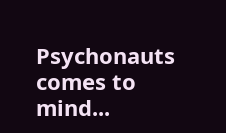Psychonauts comes to mind...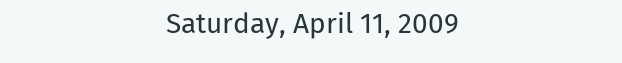Saturday, April 11, 2009